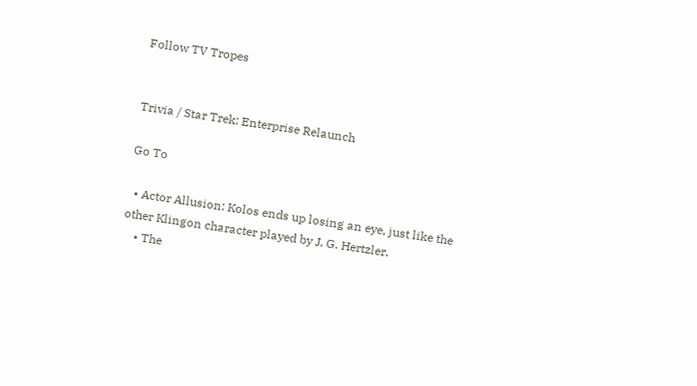Follow TV Tropes


Trivia / Star Trek: Enterprise Relaunch

Go To

  • Actor Allusion: Kolos ends up losing an eye, just like the other Klingon character played by J. G. Hertzler.
    • The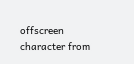offscreen character from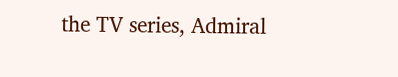the TV series, Admiral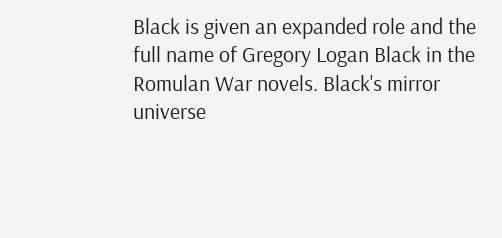Black is given an expanded role and the full name of Gregory Logan Black in the Romulan War novels. Black's mirror universe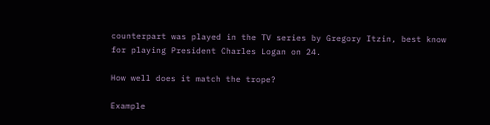counterpart was played in the TV series by Gregory Itzin, best know for playing President Charles Logan on 24.

How well does it match the trope?

Example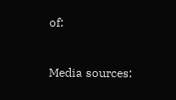of:


Media sources: